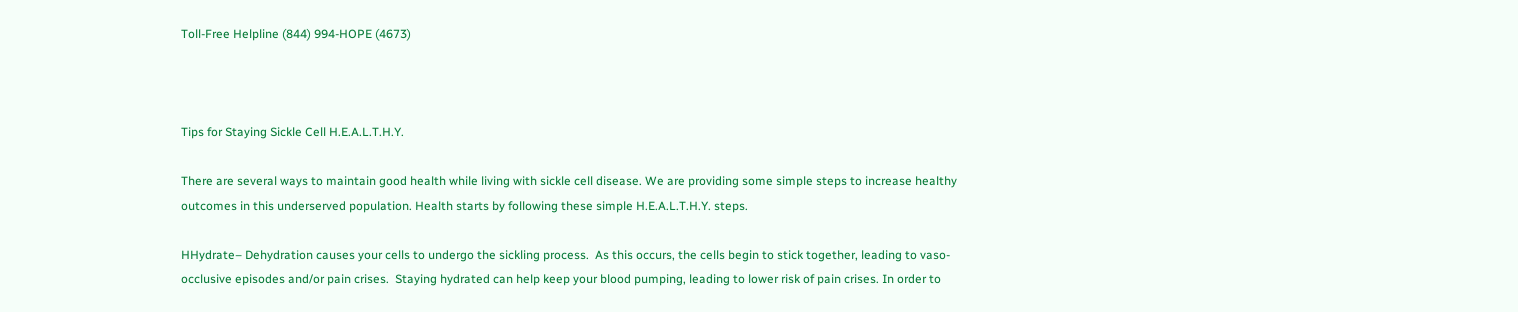Toll-Free Helpline (844) 994-HOPE (4673)



Tips for Staying Sickle Cell H.E.A.L.T.H.Y.

There are several ways to maintain good health while living with sickle cell disease. We are providing some simple steps to increase healthy outcomes in this underserved population. Health starts by following these simple H.E.A.L.T.H.Y. steps.

HHydrate– Dehydration causes your cells to undergo the sickling process.  As this occurs, the cells begin to stick together, leading to vaso-occlusive episodes and/or pain crises.  Staying hydrated can help keep your blood pumping, leading to lower risk of pain crises. In order to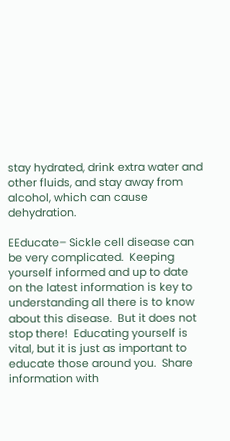stay hydrated, drink extra water and other fluids, and stay away from alcohol, which can cause dehydration.

EEducate– Sickle cell disease can be very complicated.  Keeping yourself informed and up to date on the latest information is key to understanding all there is to know about this disease.  But it does not stop there!  Educating yourself is vital, but it is just as important to educate those around you.  Share information with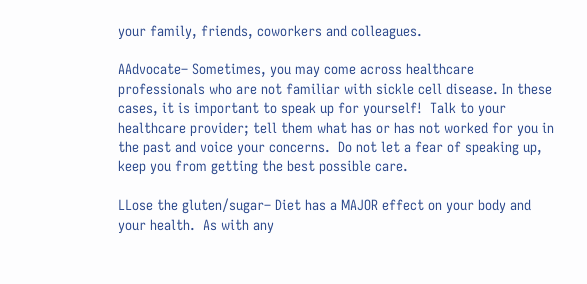your family, friends, coworkers and colleagues.

AAdvocate– Sometimes, you may come across healthcare professionals who are not familiar with sickle cell disease. In these cases, it is important to speak up for yourself!  Talk to your healthcare provider; tell them what has or has not worked for you in the past and voice your concerns.  Do not let a fear of speaking up, keep you from getting the best possible care.

LLose the gluten/sugar– Diet has a MAJOR effect on your body and your health.  As with any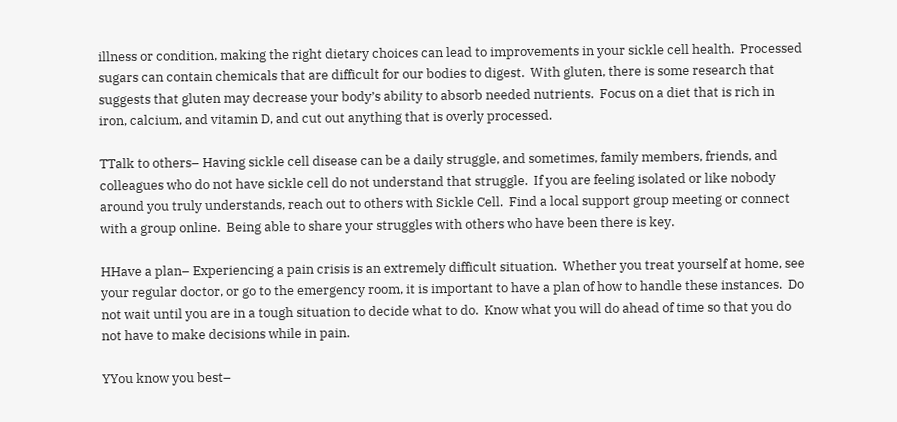illness or condition, making the right dietary choices can lead to improvements in your sickle cell health.  Processed sugars can contain chemicals that are difficult for our bodies to digest.  With gluten, there is some research that suggests that gluten may decrease your body’s ability to absorb needed nutrients.  Focus on a diet that is rich in iron, calcium, and vitamin D, and cut out anything that is overly processed.

TTalk to others– Having sickle cell disease can be a daily struggle, and sometimes, family members, friends, and colleagues who do not have sickle cell do not understand that struggle.  If you are feeling isolated or like nobody around you truly understands, reach out to others with Sickle Cell.  Find a local support group meeting or connect with a group online.  Being able to share your struggles with others who have been there is key.

HHave a plan– Experiencing a pain crisis is an extremely difficult situation.  Whether you treat yourself at home, see your regular doctor, or go to the emergency room, it is important to have a plan of how to handle these instances.  Do not wait until you are in a tough situation to decide what to do.  Know what you will do ahead of time so that you do not have to make decisions while in pain.

YYou know you best–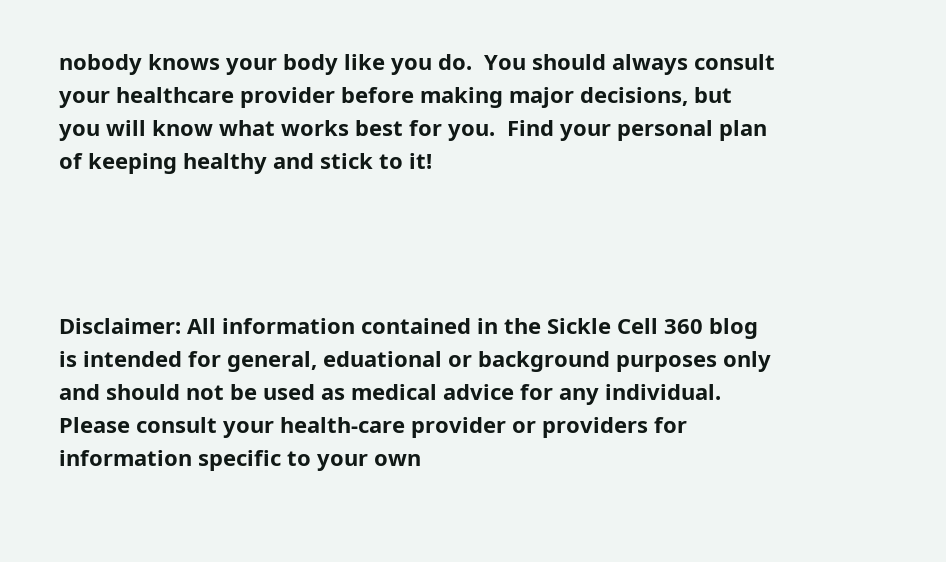nobody knows your body like you do.  You should always consult your healthcare provider before making major decisions, but you will know what works best for you.  Find your personal plan of keeping healthy and stick to it!




Disclaimer: All information contained in the Sickle Cell 360 blog is intended for general, eduational or background purposes only and should not be used as medical advice for any individual. Please consult your health-care provider or providers for information specific to your own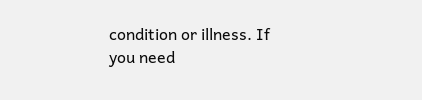condition or illness. If you need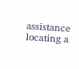assistance locating a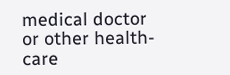medical doctor or other health-care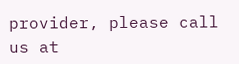provider, please call us at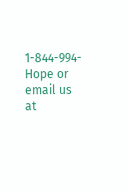1-844-994-Hope or email us at